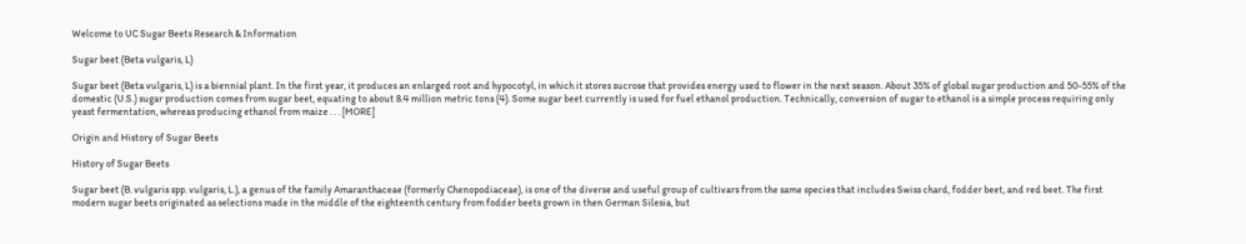Welcome to UC Sugar Beets Research & Information

Sugar beet (Beta vulgaris, L)

Sugar beet (Beta vulgaris, L) is a biennial plant. In the first year, it produces an enlarged root and hypocotyl, in which it stores sucrose that provides energy used to flower in the next season. About 35% of global sugar production and 50-55% of the domestic (U.S.) sugar production comes from sugar beet, equating to about 8.4 million metric tons (4). Some sugar beet currently is used for fuel ethanol production. Technically, conversion of sugar to ethanol is a simple process requiring only yeast fermentation, whereas producing ethanol from maize . . . [MORE]

Origin and History of Sugar Beets

History of Sugar Beets

Sugar beet (B. vulgaris spp. vulgaris, L.), a genus of the family Amaranthaceae (formerly Chenopodiaceae), is one of the diverse and useful group of cultivars from the same species that includes Swiss chard, fodder beet, and red beet. The first modern sugar beets originated as selections made in the middle of the eighteenth century from fodder beets grown in then German Silesia, but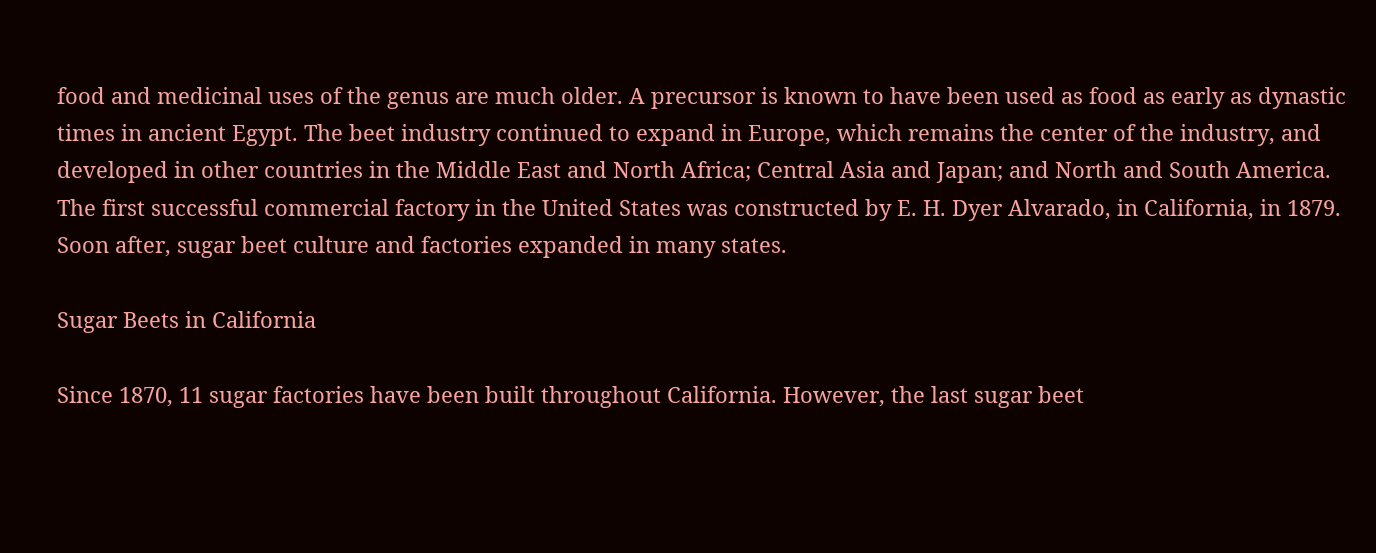food and medicinal uses of the genus are much older. A precursor is known to have been used as food as early as dynastic times in ancient Egypt. The beet industry continued to expand in Europe, which remains the center of the industry, and developed in other countries in the Middle East and North Africa; Central Asia and Japan; and North and South America. The first successful commercial factory in the United States was constructed by E. H. Dyer Alvarado, in California, in 1879. Soon after, sugar beet culture and factories expanded in many states.

Sugar Beets in California

Since 1870, 11 sugar factories have been built throughout California. However, the last sugar beet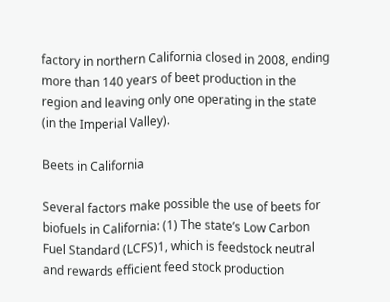factory in northern California closed in 2008, ending more than 140 years of beet production in the region and leaving only one operating in the state (in the Imperial Valley).

Beets in California

Several factors make possible the use of beets for biofuels in California: (1) The state’s Low Carbon Fuel Standard (LCFS)1, which is feedstock neutral and rewards efficient feed stock production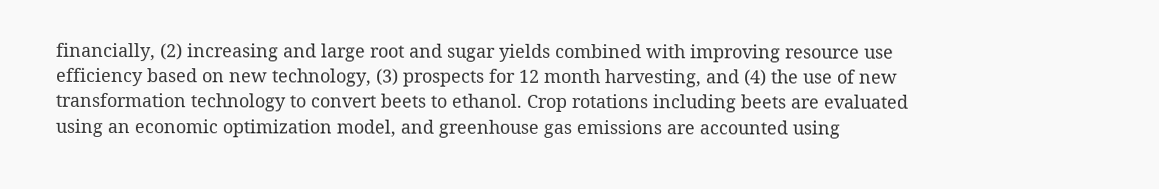financially, (2) increasing and large root and sugar yields combined with improving resource use efficiency based on new technology, (3) prospects for 12 month harvesting, and (4) the use of new transformation technology to convert beets to ethanol. Crop rotations including beets are evaluated using an economic optimization model, and greenhouse gas emissions are accounted using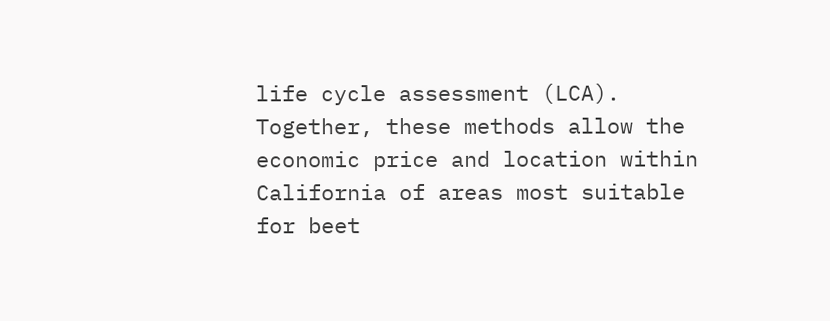life cycle assessment (LCA). Together, these methods allow the economic price and location within California of areas most suitable for beet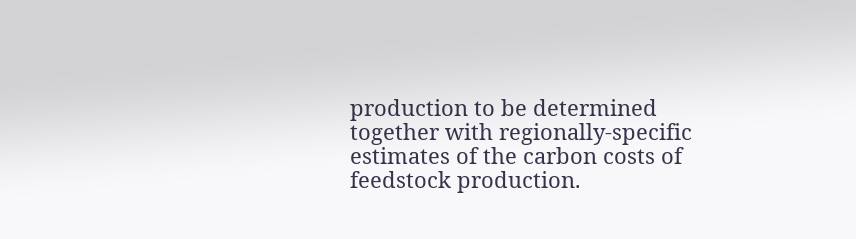production to be determined together with regionally-specific estimates of the carbon costs of feedstock production.